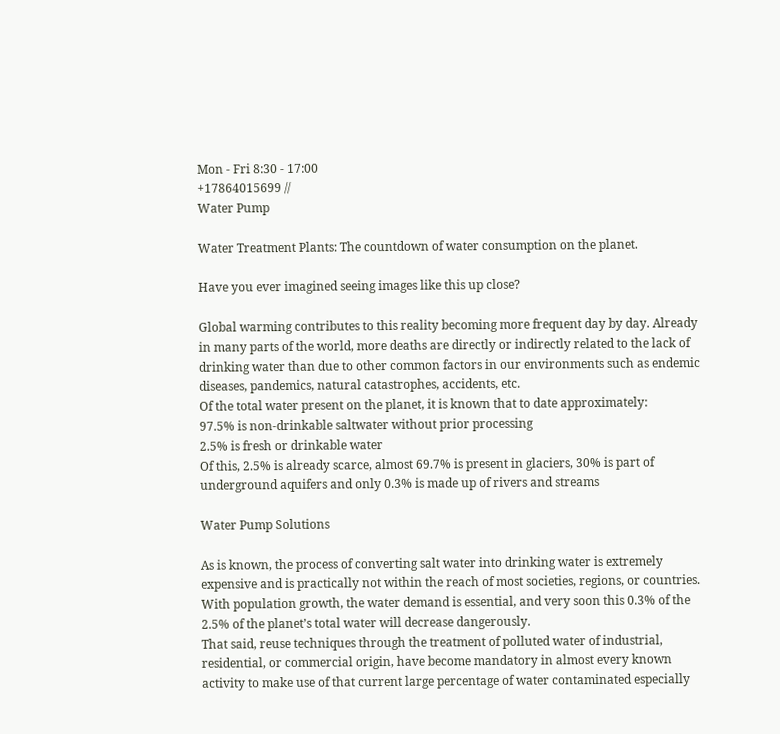Mon - Fri 8:30 - 17:00
+17864015699 //
Water Pump

Water Treatment Plants: The countdown of water consumption on the planet.

Have you ever imagined seeing images like this up close?

Global warming contributes to this reality becoming more frequent day by day. Already
in many parts of the world, more deaths are directly or indirectly related to the lack of
drinking water than due to other common factors in our environments such as endemic
diseases, pandemics, natural catastrophes, accidents, etc.
Of the total water present on the planet, it is known that to date approximately:
97.5% is non-drinkable saltwater without prior processing
2.5% is fresh or drinkable water
Of this, 2.5% is already scarce, almost 69.7% is present in glaciers, 30% is part of
underground aquifers and only 0.3% is made up of rivers and streams

Water Pump Solutions

As is known, the process of converting salt water into drinking water is extremely
expensive and is practically not within the reach of most societies, regions, or countries.
With population growth, the water demand is essential, and very soon this 0.3% of the
2.5% of the planet’s total water will decrease dangerously.
That said, reuse techniques through the treatment of polluted water of industrial,
residential, or commercial origin, have become mandatory in almost every known
activity to make use of that current large percentage of water contaminated especially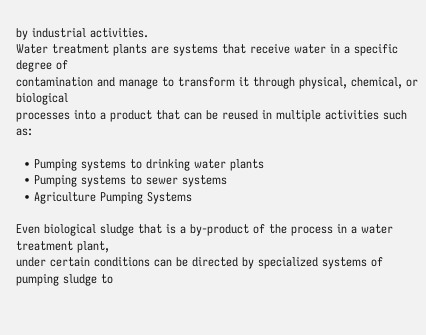by industrial activities.
Water treatment plants are systems that receive water in a specific degree of
contamination and manage to transform it through physical, chemical, or biological
processes into a product that can be reused in multiple activities such as:

  • Pumping systems to drinking water plants
  • Pumping systems to sewer systems
  • Agriculture Pumping Systems

Even biological sludge that is a by-product of the process in a water treatment plant,
under certain conditions can be directed by specialized systems of pumping sludge to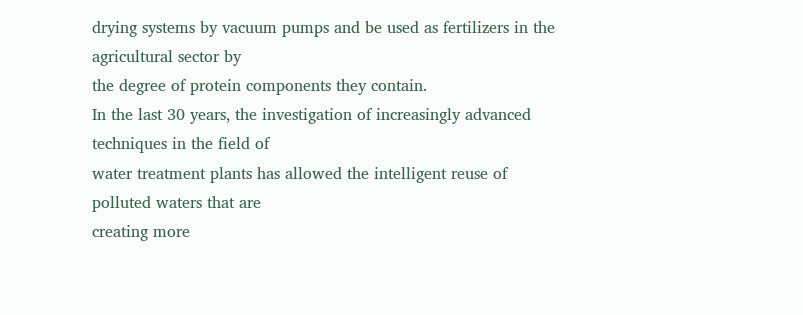drying systems by vacuum pumps and be used as fertilizers in the agricultural sector by
the degree of protein components they contain.
In the last 30 years, the investigation of increasingly advanced techniques in the field of
water treatment plants has allowed the intelligent reuse of polluted waters that are
creating more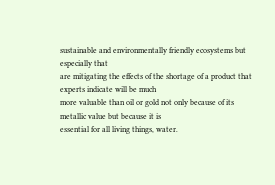sustainable and environmentally friendly ecosystems but especially that
are mitigating the effects of the shortage of a product that experts indicate will be much
more valuable than oil or gold not only because of its metallic value but because it is
essential for all living things, water.